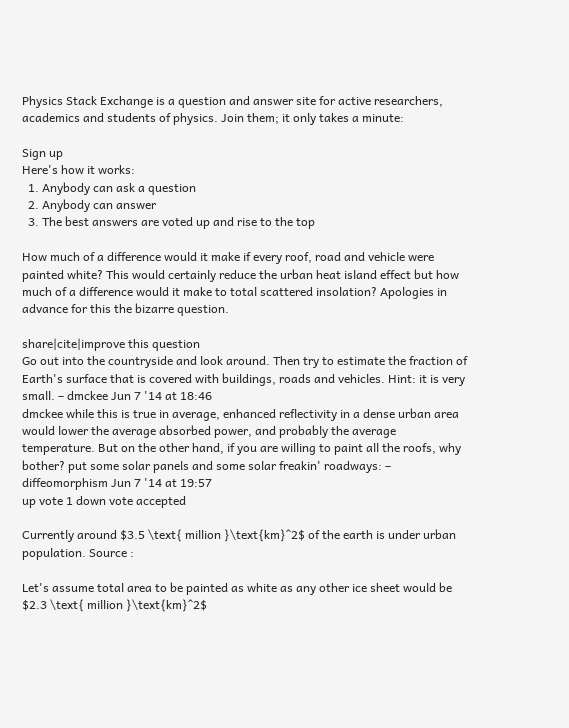Physics Stack Exchange is a question and answer site for active researchers, academics and students of physics. Join them; it only takes a minute:

Sign up
Here's how it works:
  1. Anybody can ask a question
  2. Anybody can answer
  3. The best answers are voted up and rise to the top

How much of a difference would it make if every roof, road and vehicle were painted white? This would certainly reduce the urban heat island effect but how much of a difference would it make to total scattered insolation? Apologies in advance for this the bizarre question.

share|cite|improve this question
Go out into the countryside and look around. Then try to estimate the fraction of Earth's surface that is covered with buildings, roads and vehicles. Hint: it is very small. – dmckee Jun 7 '14 at 18:46
dmckee while this is true in average, enhanced reflectivity in a dense urban area would lower the average absorbed power, and probably the average temperature. But on the other hand, if you are willing to paint all the roofs, why bother? put some solar panels and some solar freakin' roadways: – diffeomorphism Jun 7 '14 at 19:57
up vote 1 down vote accepted

Currently around $3.5 \text{ million }\text{km}^2$ of the earth is under urban population. Source :

Let's assume total area to be painted as white as any other ice sheet would be $2.3 \text{ million }\text{km}^2$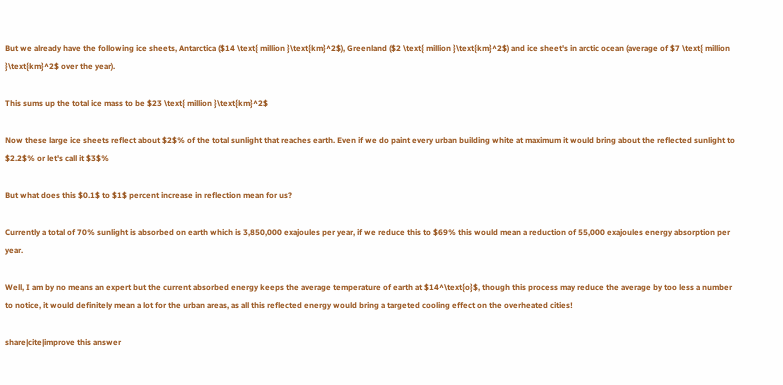But we already have the following ice sheets, Antarctica ($14 \text{ million }\text{km}^2$), Greenland ($2 \text{ million }\text{km}^2$) and ice sheet's in arctic ocean (average of $7 \text{ million }\text{km}^2$ over the year).

This sums up the total ice mass to be $23 \text{ million }\text{km}^2$

Now these large ice sheets reflect about $2$% of the total sunlight that reaches earth. Even if we do paint every urban building white at maximum it would bring about the reflected sunlight to $2.2$% or let's call it $3$%

But what does this $0.1$ to $1$ percent increase in reflection mean for us?

Currently a total of 70% sunlight is absorbed on earth which is 3,850,000 exajoules per year, if we reduce this to $69% this would mean a reduction of 55,000 exajoules energy absorption per year.

Well, I am by no means an expert but the current absorbed energy keeps the average temperature of earth at $14^\text{o}$, though this process may reduce the average by too less a number to notice, it would definitely mean a lot for the urban areas, as all this reflected energy would bring a targeted cooling effect on the overheated cities!

share|cite|improve this answer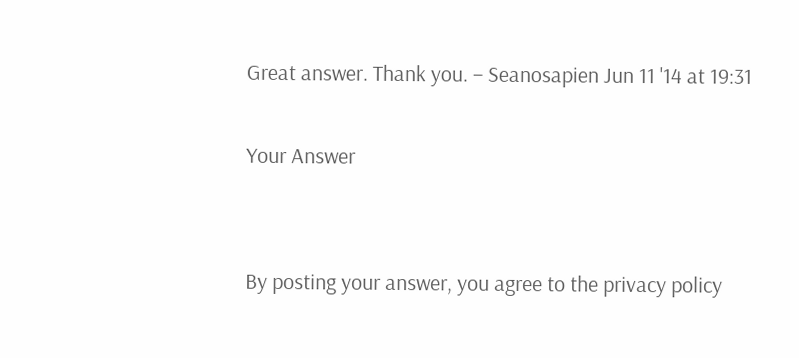Great answer. Thank you. – Seanosapien Jun 11 '14 at 19:31

Your Answer


By posting your answer, you agree to the privacy policy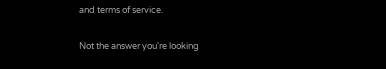and terms of service.

Not the answer you're looking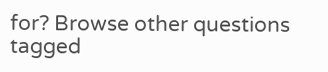for? Browse other questions tagged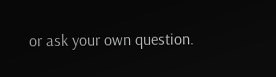or ask your own question.